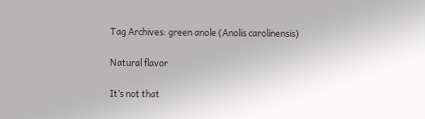Tag Archives: green anole (Anolis carolinensis)

Natural flavor

It’s not that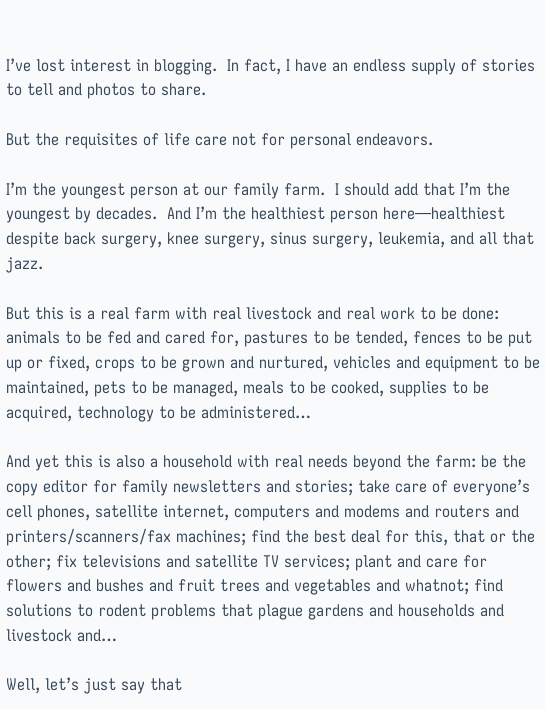I’ve lost interest in blogging.  In fact, I have an endless supply of stories to tell and photos to share.

But the requisites of life care not for personal endeavors.

I’m the youngest person at our family farm.  I should add that I’m the youngest by decades.  And I’m the healthiest person here—healthiest despite back surgery, knee surgery, sinus surgery, leukemia, and all that jazz.

But this is a real farm with real livestock and real work to be done: animals to be fed and cared for, pastures to be tended, fences to be put up or fixed, crops to be grown and nurtured, vehicles and equipment to be maintained, pets to be managed, meals to be cooked, supplies to be acquired, technology to be administered…

And yet this is also a household with real needs beyond the farm: be the copy editor for family newsletters and stories; take care of everyone’s cell phones, satellite internet, computers and modems and routers and printers/scanners/fax machines; find the best deal for this, that or the other; fix televisions and satellite TV services; plant and care for flowers and bushes and fruit trees and vegetables and whatnot; find solutions to rodent problems that plague gardens and households and livestock and…

Well, let’s just say that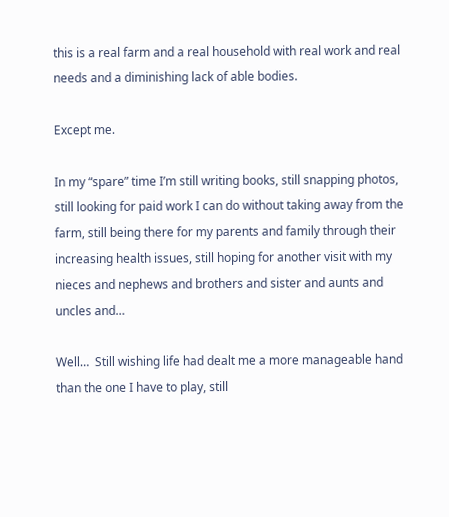this is a real farm and a real household with real work and real needs and a diminishing lack of able bodies.

Except me.

In my “spare” time I’m still writing books, still snapping photos, still looking for paid work I can do without taking away from the farm, still being there for my parents and family through their increasing health issues, still hoping for another visit with my nieces and nephews and brothers and sister and aunts and uncles and…

Well…  Still wishing life had dealt me a more manageable hand than the one I have to play, still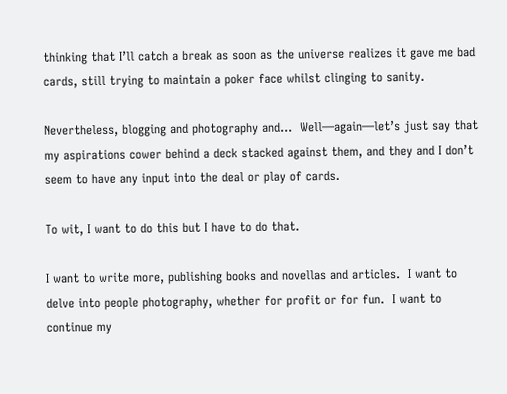thinking that I’ll catch a break as soon as the universe realizes it gave me bad cards, still trying to maintain a poker face whilst clinging to sanity.

Nevertheless, blogging and photography and…  Well—again—let’s just say that my aspirations cower behind a deck stacked against them, and they and I don’t seem to have any input into the deal or play of cards.

To wit, I want to do this but I have to do that.

I want to write more, publishing books and novellas and articles.  I want to delve into people photography, whether for profit or for fun.  I want to continue my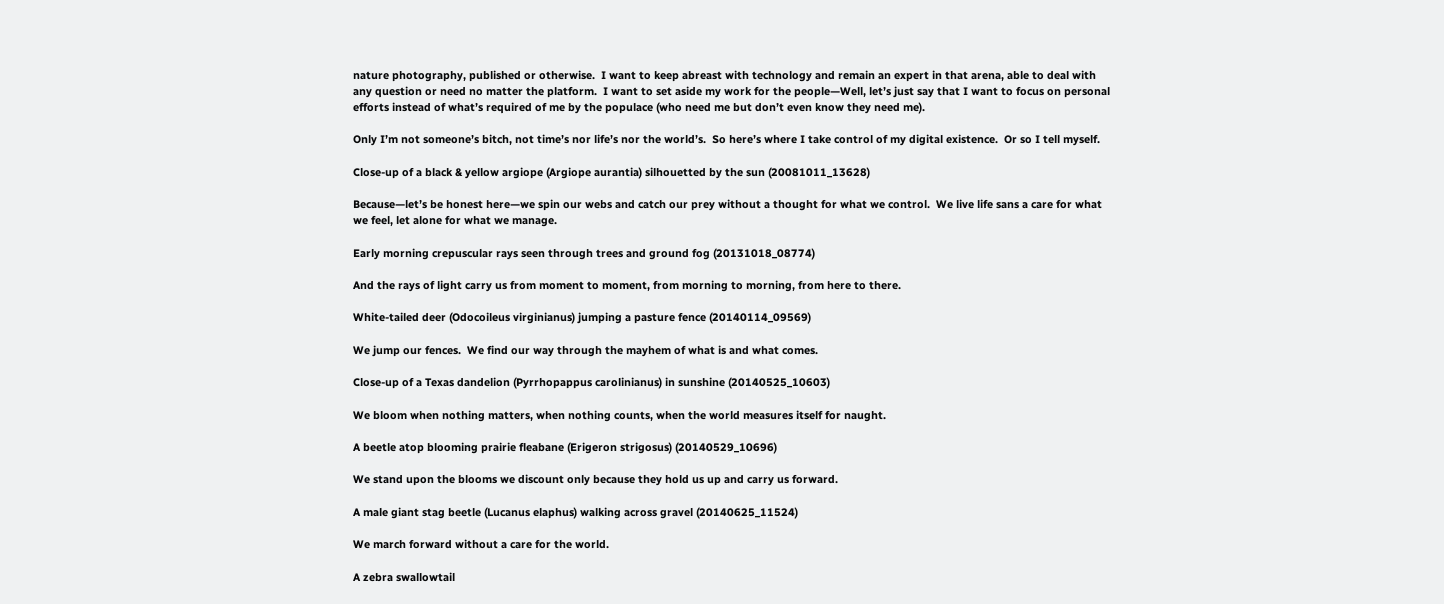nature photography, published or otherwise.  I want to keep abreast with technology and remain an expert in that arena, able to deal with any question or need no matter the platform.  I want to set aside my work for the people—Well, let’s just say that I want to focus on personal efforts instead of what’s required of me by the populace (who need me but don’t even know they need me).

Only I’m not someone’s bitch, not time’s nor life’s nor the world’s.  So here’s where I take control of my digital existence.  Or so I tell myself.

Close-up of a black & yellow argiope (Argiope aurantia) silhouetted by the sun (20081011_13628)

Because—let’s be honest here—we spin our webs and catch our prey without a thought for what we control.  We live life sans a care for what we feel, let alone for what we manage.

Early morning crepuscular rays seen through trees and ground fog (20131018_08774)

And the rays of light carry us from moment to moment, from morning to morning, from here to there.

White-tailed deer (Odocoileus virginianus) jumping a pasture fence (20140114_09569)

We jump our fences.  We find our way through the mayhem of what is and what comes.

Close-up of a Texas dandelion (Pyrrhopappus carolinianus) in sunshine (20140525_10603)

We bloom when nothing matters, when nothing counts, when the world measures itself for naught.

A beetle atop blooming prairie fleabane (Erigeron strigosus) (20140529_10696)

We stand upon the blooms we discount only because they hold us up and carry us forward.

A male giant stag beetle (Lucanus elaphus) walking across gravel (20140625_11524)

We march forward without a care for the world.

A zebra swallowtail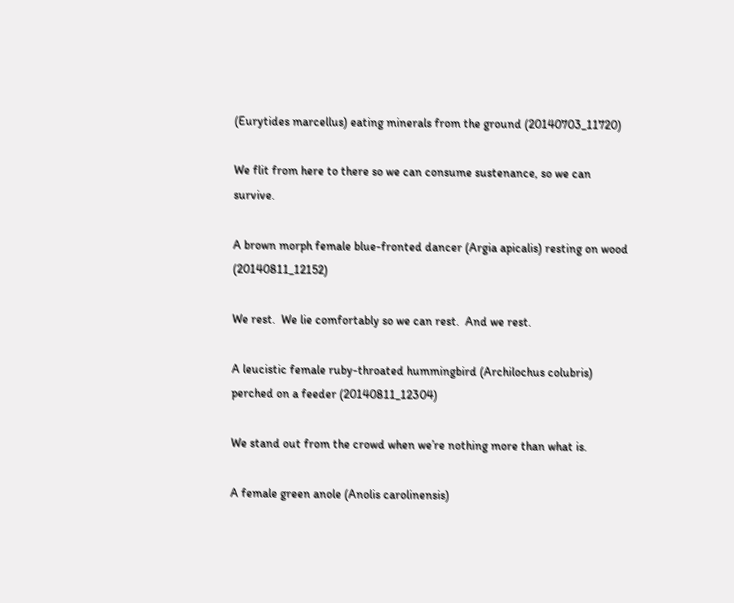(Eurytides marcellus) eating minerals from the ground (20140703_11720)

We flit from here to there so we can consume sustenance, so we can survive.

A brown morph female blue-fronted dancer (Argia apicalis) resting on wood (20140811_12152)

We rest.  We lie comfortably so we can rest.  And we rest.

A leucistic female ruby-throated hummingbird (Archilochus colubris) perched on a feeder (20140811_12304)

We stand out from the crowd when we’re nothing more than what is.

A female green anole (Anolis carolinensis)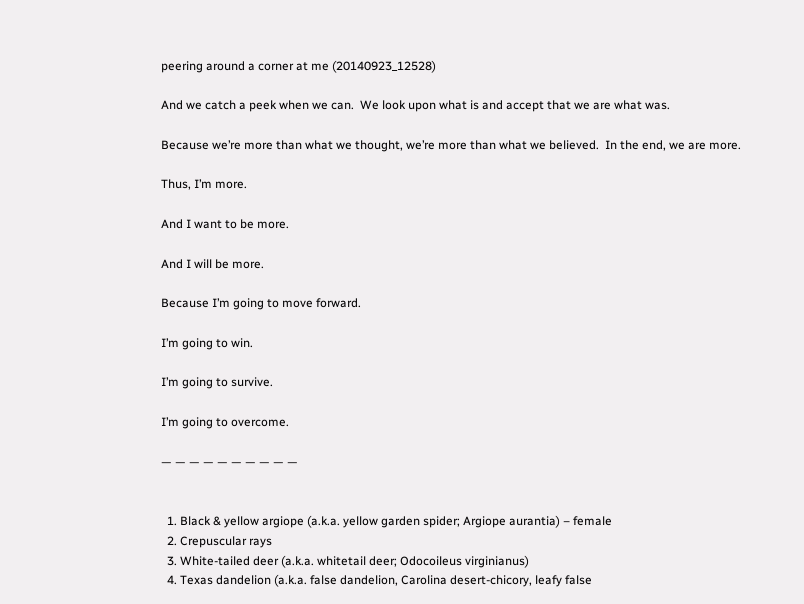peering around a corner at me (20140923_12528)

And we catch a peek when we can.  We look upon what is and accept that we are what was.

Because we’re more than what we thought, we’re more than what we believed.  In the end, we are more.

Thus, I’m more.

And I want to be more.

And I will be more.

Because I’m going to move forward.

I’m going to win.

I’m going to survive.

I’m going to overcome.

— — — — — — — — — —


  1. Black & yellow argiope (a.k.a. yellow garden spider; Argiope aurantia) – female
  2. Crepuscular rays
  3. White-tailed deer (a.k.a. whitetail deer; Odocoileus virginianus)
  4. Texas dandelion (a.k.a. false dandelion, Carolina desert-chicory, leafy false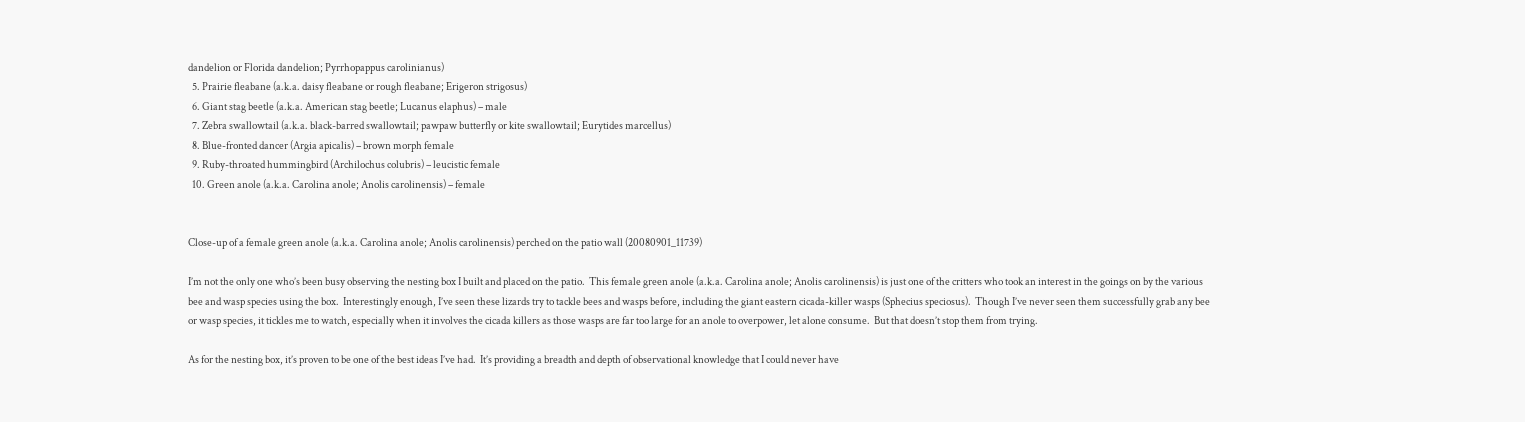dandelion or Florida dandelion; Pyrrhopappus carolinianus)
  5. Prairie fleabane (a.k.a. daisy fleabane or rough fleabane; Erigeron strigosus)
  6. Giant stag beetle (a.k.a. American stag beetle; Lucanus elaphus) – male
  7. Zebra swallowtail (a.k.a. black-barred swallowtail; pawpaw butterfly or kite swallowtail; Eurytides marcellus)
  8. Blue-fronted dancer (Argia apicalis) – brown morph female
  9. Ruby-throated hummingbird (Archilochus colubris) – leucistic female
  10. Green anole (a.k.a. Carolina anole; Anolis carolinensis) – female


Close-up of a female green anole (a.k.a. Carolina anole; Anolis carolinensis) perched on the patio wall (20080901_11739)

I’m not the only one who’s been busy observing the nesting box I built and placed on the patio.  This female green anole (a.k.a. Carolina anole; Anolis carolinensis) is just one of the critters who took an interest in the goings on by the various bee and wasp species using the box.  Interestingly enough, I’ve seen these lizards try to tackle bees and wasps before, including the giant eastern cicada-killer wasps (Sphecius speciosus).  Though I’ve never seen them successfully grab any bee or wasp species, it tickles me to watch, especially when it involves the cicada killers as those wasps are far too large for an anole to overpower, let alone consume.  But that doesn’t stop them from trying.

As for the nesting box, it’s proven to be one of the best ideas I’ve had.  It’s providing a breadth and depth of observational knowledge that I could never have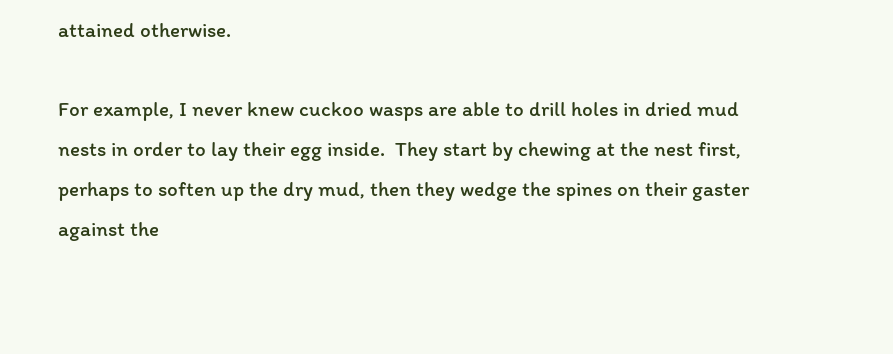attained otherwise.

For example, I never knew cuckoo wasps are able to drill holes in dried mud nests in order to lay their egg inside.  They start by chewing at the nest first, perhaps to soften up the dry mud, then they wedge the spines on their gaster against the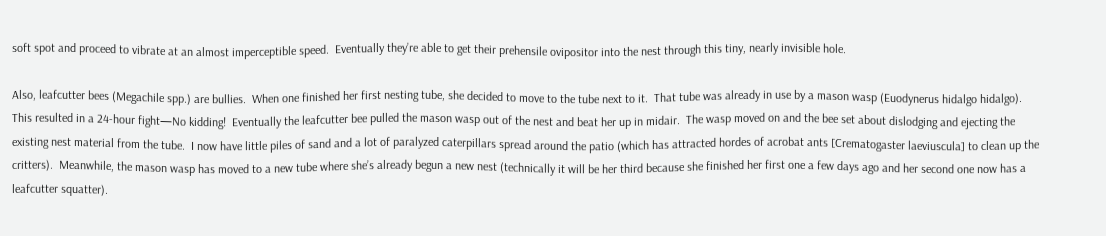soft spot and proceed to vibrate at an almost imperceptible speed.  Eventually they’re able to get their prehensile ovipositor into the nest through this tiny, nearly invisible hole.

Also, leafcutter bees (Megachile spp.) are bullies.  When one finished her first nesting tube, she decided to move to the tube next to it.  That tube was already in use by a mason wasp (Euodynerus hidalgo hidalgo).  This resulted in a 24-hour fight—No kidding!  Eventually the leafcutter bee pulled the mason wasp out of the nest and beat her up in midair.  The wasp moved on and the bee set about dislodging and ejecting the existing nest material from the tube.  I now have little piles of sand and a lot of paralyzed caterpillars spread around the patio (which has attracted hordes of acrobat ants [Crematogaster laeviuscula] to clean up the critters).  Meanwhile, the mason wasp has moved to a new tube where she’s already begun a new nest (technically it will be her third because she finished her first one a few days ago and her second one now has a leafcutter squatter).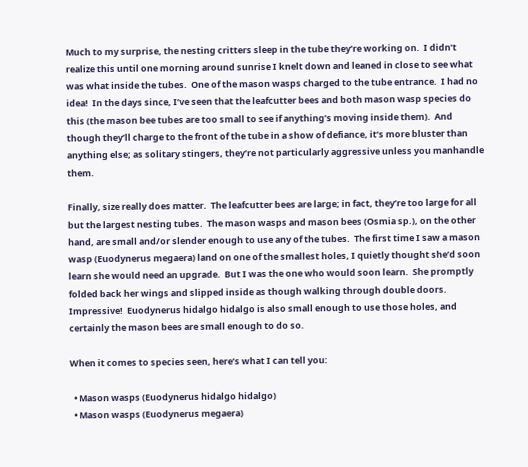Much to my surprise, the nesting critters sleep in the tube they’re working on.  I didn’t realize this until one morning around sunrise I knelt down and leaned in close to see what was what inside the tubes.  One of the mason wasps charged to the tube entrance.  I had no idea!  In the days since, I’ve seen that the leafcutter bees and both mason wasp species do this (the mason bee tubes are too small to see if anything’s moving inside them).  And though they’ll charge to the front of the tube in a show of defiance, it’s more bluster than anything else; as solitary stingers, they’re not particularly aggressive unless you manhandle them.

Finally, size really does matter.  The leafcutter bees are large; in fact, they’re too large for all but the largest nesting tubes.  The mason wasps and mason bees (Osmia sp.), on the other hand, are small and/or slender enough to use any of the tubes.  The first time I saw a mason wasp (Euodynerus megaera) land on one of the smallest holes, I quietly thought she’d soon learn she would need an upgrade.  But I was the one who would soon learn.  She promptly folded back her wings and slipped inside as though walking through double doors.  Impressive!  Euodynerus hidalgo hidalgo is also small enough to use those holes, and certainly the mason bees are small enough to do so.

When it comes to species seen, here’s what I can tell you:

  • Mason wasps (Euodynerus hidalgo hidalgo)
  • Mason wasps (Euodynerus megaera)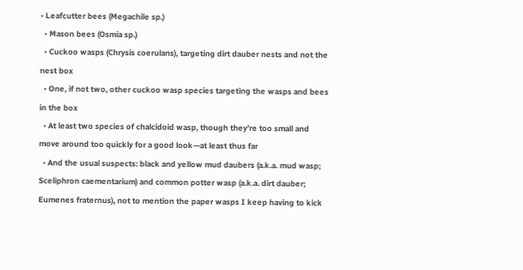• Leafcutter bees (Megachile sp.)
  • Mason bees (Osmia sp.)
  • Cuckoo wasps (Chrysis coerulans), targeting dirt dauber nests and not the nest box
  • One, if not two, other cuckoo wasp species targeting the wasps and bees in the box
  • At least two species of chalcidoid wasp, though they’re too small and move around too quickly for a good look—at least thus far
  • And the usual suspects: black and yellow mud daubers (a.k.a. mud wasp; Sceliphron caementarium) and common potter wasp (a.k.a. dirt dauber; Eumenes fraternus), not to mention the paper wasps I keep having to kick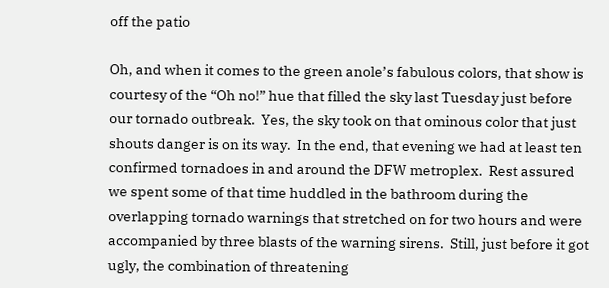off the patio

Oh, and when it comes to the green anole’s fabulous colors, that show is courtesy of the “Oh no!” hue that filled the sky last Tuesday just before our tornado outbreak.  Yes, the sky took on that ominous color that just shouts danger is on its way.  In the end, that evening we had at least ten confirmed tornadoes in and around the DFW metroplex.  Rest assured we spent some of that time huddled in the bathroom during the overlapping tornado warnings that stretched on for two hours and were accompanied by three blasts of the warning sirens.  Still, just before it got ugly, the combination of threatening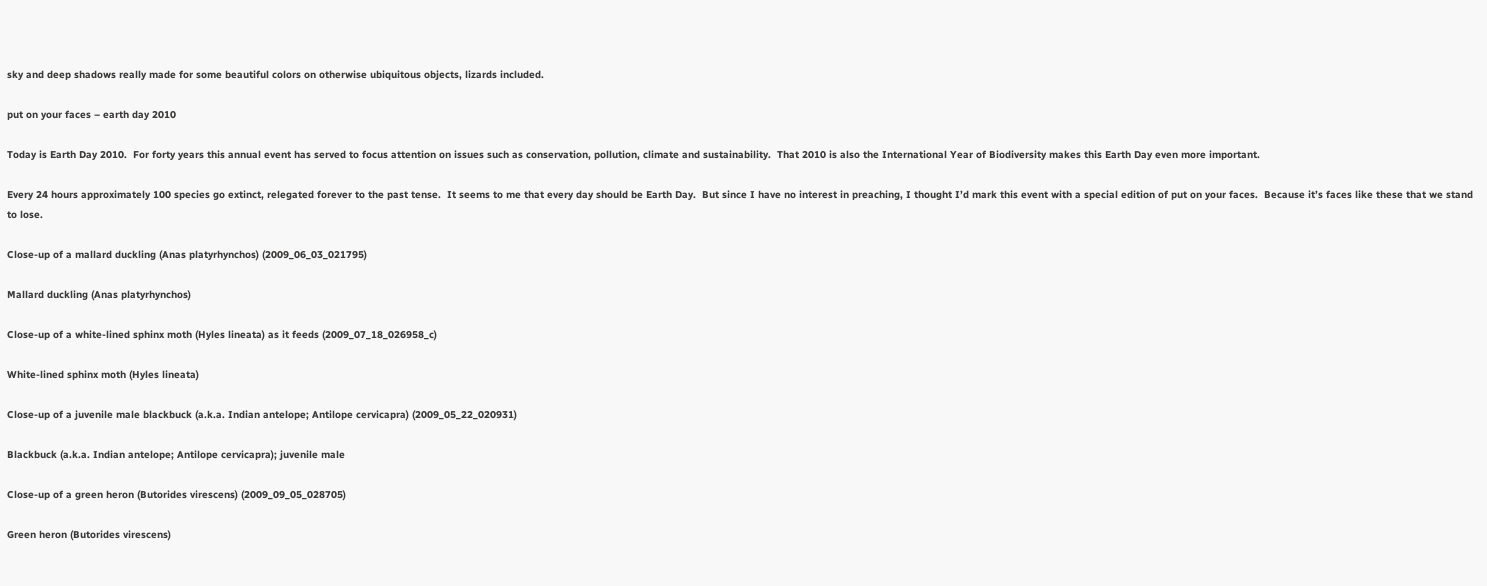sky and deep shadows really made for some beautiful colors on otherwise ubiquitous objects, lizards included.

put on your faces – earth day 2010

Today is Earth Day 2010.  For forty years this annual event has served to focus attention on issues such as conservation, pollution, climate and sustainability.  That 2010 is also the International Year of Biodiversity makes this Earth Day even more important.

Every 24 hours approximately 100 species go extinct, relegated forever to the past tense.  It seems to me that every day should be Earth Day.  But since I have no interest in preaching, I thought I’d mark this event with a special edition of put on your faces.  Because it’s faces like these that we stand to lose.

Close-up of a mallard duckling (Anas platyrhynchos) (2009_06_03_021795)

Mallard duckling (Anas platyrhynchos)

Close-up of a white-lined sphinx moth (Hyles lineata) as it feeds (2009_07_18_026958_c)

White-lined sphinx moth (Hyles lineata)

Close-up of a juvenile male blackbuck (a.k.a. Indian antelope; Antilope cervicapra) (2009_05_22_020931)

Blackbuck (a.k.a. Indian antelope; Antilope cervicapra); juvenile male

Close-up of a green heron (Butorides virescens) (2009_09_05_028705)

Green heron (Butorides virescens)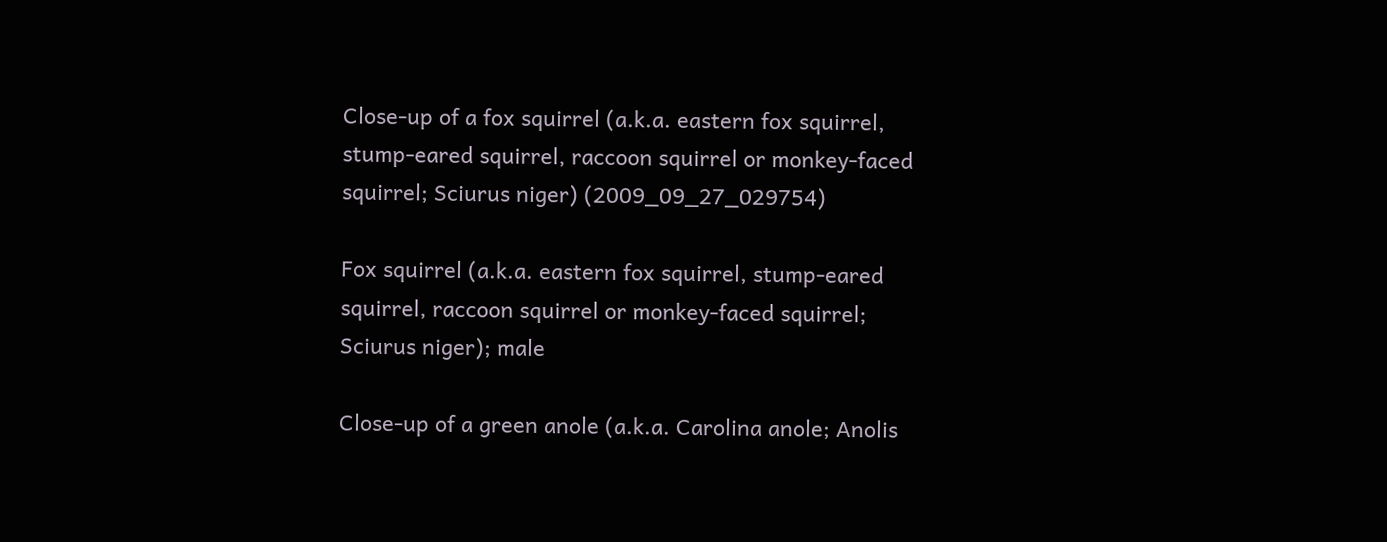Close-up of a fox squirrel (a.k.a. eastern fox squirrel, stump-eared squirrel, raccoon squirrel or monkey-faced squirrel; Sciurus niger) (2009_09_27_029754)

Fox squirrel (a.k.a. eastern fox squirrel, stump-eared squirrel, raccoon squirrel or monkey-faced squirrel; Sciurus niger); male

Close-up of a green anole (a.k.a. Carolina anole; Anolis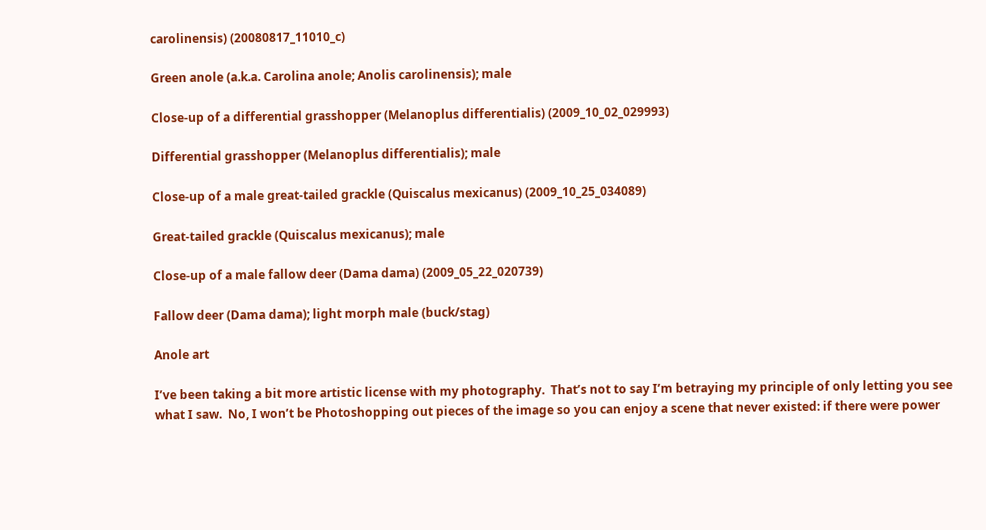carolinensis) (20080817_11010_c)

Green anole (a.k.a. Carolina anole; Anolis carolinensis); male

Close-up of a differential grasshopper (Melanoplus differentialis) (2009_10_02_029993)

Differential grasshopper (Melanoplus differentialis); male

Close-up of a male great-tailed grackle (Quiscalus mexicanus) (2009_10_25_034089)

Great-tailed grackle (Quiscalus mexicanus); male

Close-up of a male fallow deer (Dama dama) (2009_05_22_020739)

Fallow deer (Dama dama); light morph male (buck/stag)

Anole art

I’ve been taking a bit more artistic license with my photography.  That’s not to say I’m betraying my principle of only letting you see what I saw.  No, I won’t be Photoshopping out pieces of the image so you can enjoy a scene that never existed: if there were power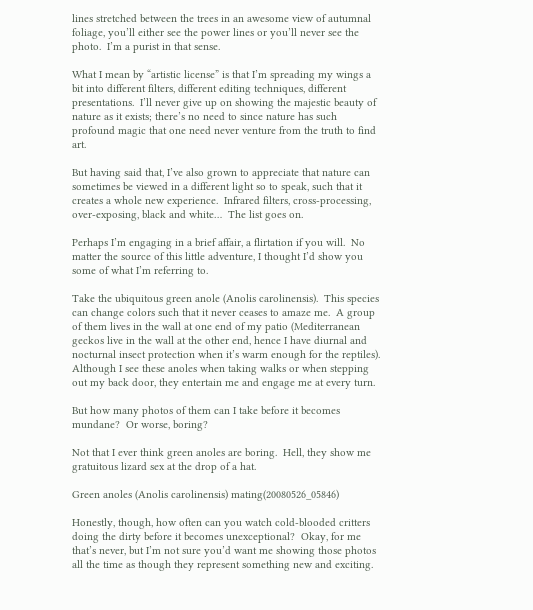lines stretched between the trees in an awesome view of autumnal foliage, you’ll either see the power lines or you’ll never see the photo.  I’m a purist in that sense.

What I mean by “artistic license” is that I’m spreading my wings a bit into different filters, different editing techniques, different presentations.  I’ll never give up on showing the majestic beauty of nature as it exists; there’s no need to since nature has such profound magic that one need never venture from the truth to find art.

But having said that, I’ve also grown to appreciate that nature can sometimes be viewed in a different light so to speak, such that it creates a whole new experience.  Infrared filters, cross-processing, over-exposing, black and white…  The list goes on.

Perhaps I’m engaging in a brief affair, a flirtation if you will.  No matter the source of this little adventure, I thought I’d show you some of what I’m referring to.

Take the ubiquitous green anole (Anolis carolinensis).  This species can change colors such that it never ceases to amaze me.  A group of them lives in the wall at one end of my patio (Mediterranean geckos live in the wall at the other end, hence I have diurnal and nocturnal insect protection when it’s warm enough for the reptiles).  Although I see these anoles when taking walks or when stepping out my back door, they entertain me and engage me at every turn.

But how many photos of them can I take before it becomes mundane?  Or worse, boring?

Not that I ever think green anoles are boring.  Hell, they show me gratuitous lizard sex at the drop of a hat.

Green anoles (Anolis carolinensis) mating(20080526_05846)

Honestly, though, how often can you watch cold-blooded critters doing the dirty before it becomes unexceptional?  Okay, for me that’s never, but I’m not sure you’d want me showing those photos all the time as though they represent something new and exciting.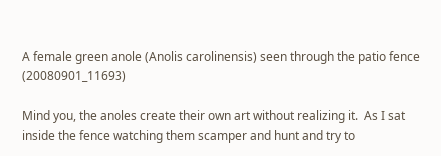A female green anole (Anolis carolinensis) seen through the patio fence (20080901_11693)

Mind you, the anoles create their own art without realizing it.  As I sat inside the fence watching them scamper and hunt and try to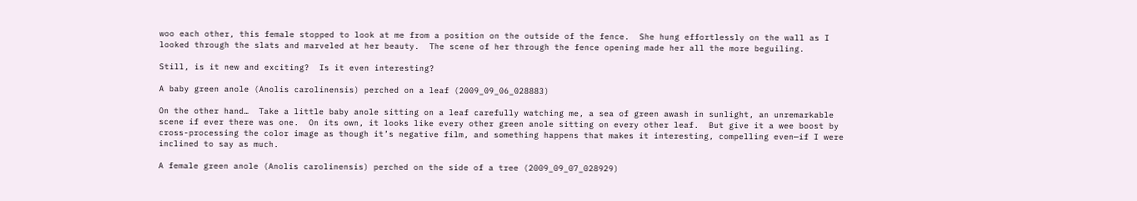woo each other, this female stopped to look at me from a position on the outside of the fence.  She hung effortlessly on the wall as I looked through the slats and marveled at her beauty.  The scene of her through the fence opening made her all the more beguiling.

Still, is it new and exciting?  Is it even interesting?

A baby green anole (Anolis carolinensis) perched on a leaf (2009_09_06_028883)

On the other hand…  Take a little baby anole sitting on a leaf carefully watching me, a sea of green awash in sunlight, an unremarkable scene if ever there was one.  On its own, it looks like every other green anole sitting on every other leaf.  But give it a wee boost by cross-processing the color image as though it’s negative film, and something happens that makes it interesting, compelling even—if I were inclined to say as much.

A female green anole (Anolis carolinensis) perched on the side of a tree (2009_09_07_028929)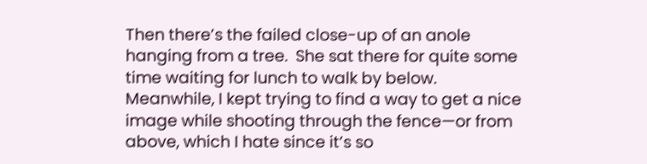Then there’s the failed close-up of an anole hanging from a tree.  She sat there for quite some time waiting for lunch to walk by below.  Meanwhile, I kept trying to find a way to get a nice image while shooting through the fence—or from above, which I hate since it’s so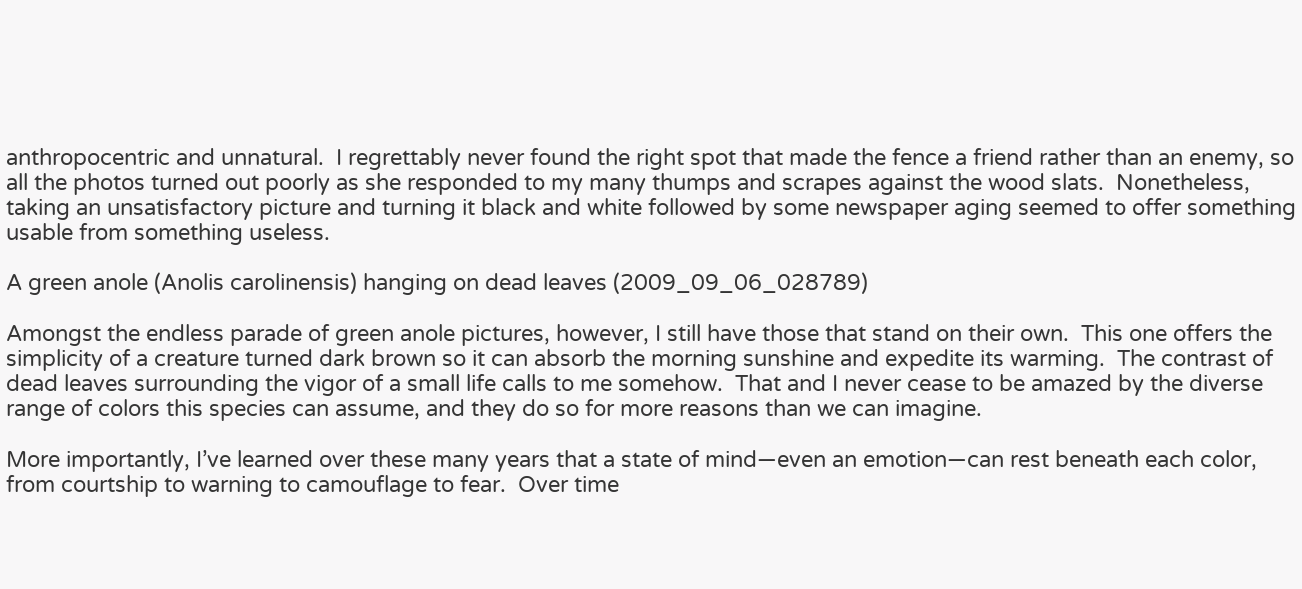anthropocentric and unnatural.  I regrettably never found the right spot that made the fence a friend rather than an enemy, so all the photos turned out poorly as she responded to my many thumps and scrapes against the wood slats.  Nonetheless, taking an unsatisfactory picture and turning it black and white followed by some newspaper aging seemed to offer something usable from something useless.

A green anole (Anolis carolinensis) hanging on dead leaves (2009_09_06_028789)

Amongst the endless parade of green anole pictures, however, I still have those that stand on their own.  This one offers the simplicity of a creature turned dark brown so it can absorb the morning sunshine and expedite its warming.  The contrast of dead leaves surrounding the vigor of a small life calls to me somehow.  That and I never cease to be amazed by the diverse range of colors this species can assume, and they do so for more reasons than we can imagine.

More importantly, I’ve learned over these many years that a state of mind—even an emotion—can rest beneath each color, from courtship to warning to camouflage to fear.  Over time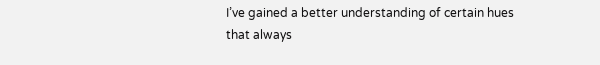I’ve gained a better understanding of certain hues that always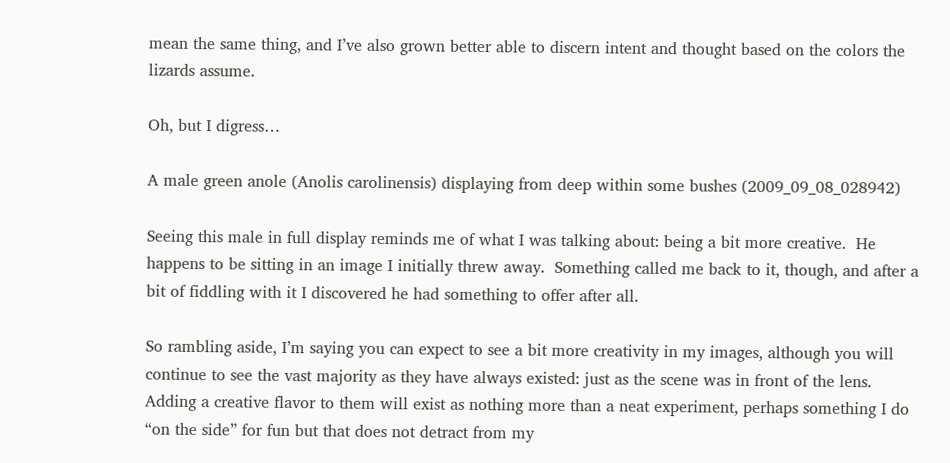mean the same thing, and I’ve also grown better able to discern intent and thought based on the colors the lizards assume.

Oh, but I digress…

A male green anole (Anolis carolinensis) displaying from deep within some bushes (2009_09_08_028942)

Seeing this male in full display reminds me of what I was talking about: being a bit more creative.  He happens to be sitting in an image I initially threw away.  Something called me back to it, though, and after a bit of fiddling with it I discovered he had something to offer after all.

So rambling aside, I’m saying you can expect to see a bit more creativity in my images, although you will continue to see the vast majority as they have always existed: just as the scene was in front of the lens.  Adding a creative flavor to them will exist as nothing more than a neat experiment, perhaps something I do “on the side” for fun but that does not detract from my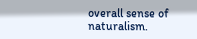overall sense of naturalism.